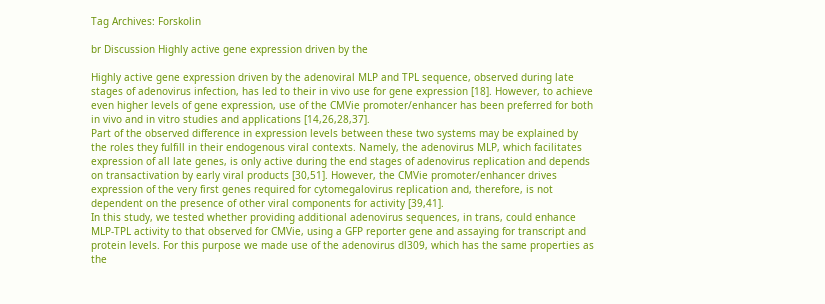Tag Archives: Forskolin

br Discussion Highly active gene expression driven by the

Highly active gene expression driven by the adenoviral MLP and TPL sequence, observed during late stages of adenovirus infection, has led to their in vivo use for gene expression [18]. However, to achieve even higher levels of gene expression, use of the CMVie promoter/enhancer has been preferred for both in vivo and in vitro studies and applications [14,26,28,37].
Part of the observed difference in expression levels between these two systems may be explained by the roles they fulfill in their endogenous viral contexts. Namely, the adenovirus MLP, which facilitates expression of all late genes, is only active during the end stages of adenovirus replication and depends on transactivation by early viral products [30,51]. However, the CMVie promoter/enhancer drives expression of the very first genes required for cytomegalovirus replication and, therefore, is not dependent on the presence of other viral components for activity [39,41].
In this study, we tested whether providing additional adenovirus sequences, in trans, could enhance MLP-TPL activity to that observed for CMVie, using a GFP reporter gene and assaying for transcript and protein levels. For this purpose we made use of the adenovirus dl309, which has the same properties as the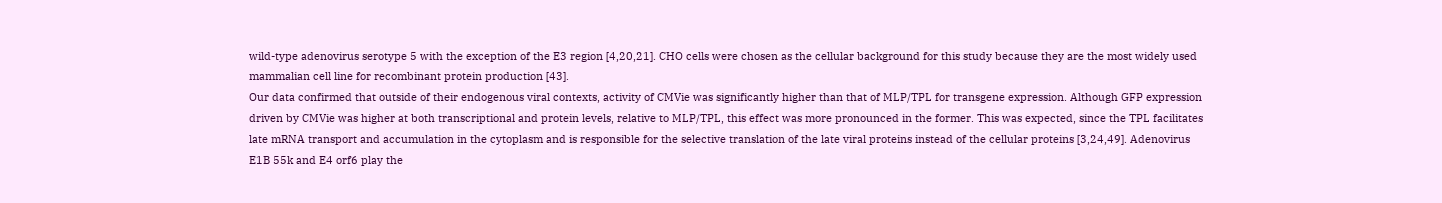wild-type adenovirus serotype 5 with the exception of the E3 region [4,20,21]. CHO cells were chosen as the cellular background for this study because they are the most widely used mammalian cell line for recombinant protein production [43].
Our data confirmed that outside of their endogenous viral contexts, activity of CMVie was significantly higher than that of MLP/TPL for transgene expression. Although GFP expression driven by CMVie was higher at both transcriptional and protein levels, relative to MLP/TPL, this effect was more pronounced in the former. This was expected, since the TPL facilitates late mRNA transport and accumulation in the cytoplasm and is responsible for the selective translation of the late viral proteins instead of the cellular proteins [3,24,49]. Adenovirus E1B 55k and E4 orf6 play the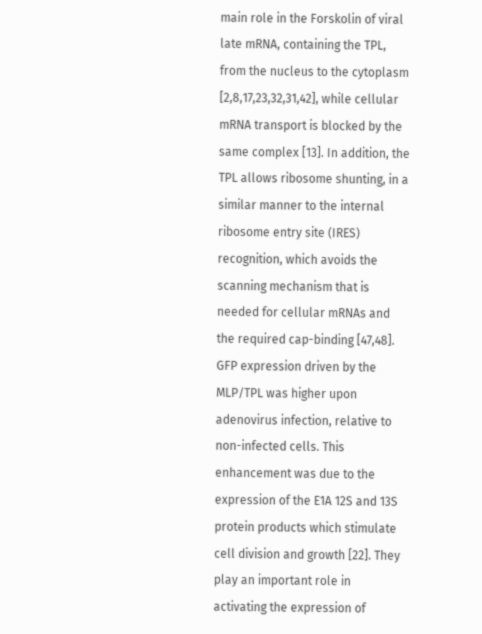main role in the Forskolin of viral late mRNA, containing the TPL, from the nucleus to the cytoplasm [2,8,17,23,32,31,42], while cellular mRNA transport is blocked by the same complex [13]. In addition, the TPL allows ribosome shunting, in a similar manner to the internal ribosome entry site (IRES) recognition, which avoids the scanning mechanism that is needed for cellular mRNAs and the required cap-binding [47,48].
GFP expression driven by the MLP/TPL was higher upon adenovirus infection, relative to non-infected cells. This enhancement was due to the expression of the E1A 12S and 13S protein products which stimulate cell division and growth [22]. They play an important role in activating the expression of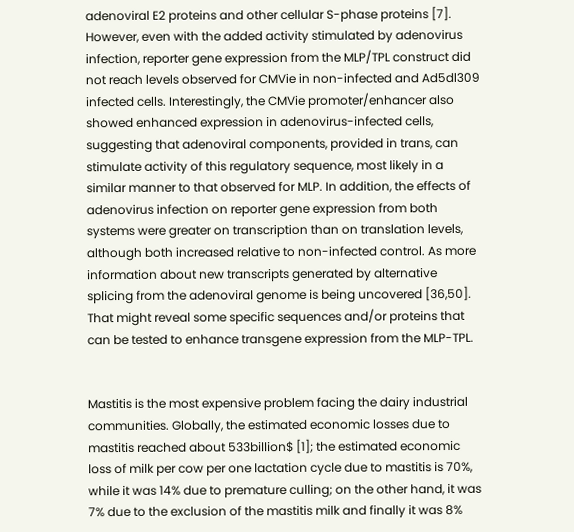adenoviral E2 proteins and other cellular S-phase proteins [7]. However, even with the added activity stimulated by adenovirus infection, reporter gene expression from the MLP/TPL construct did not reach levels observed for CMVie in non-infected and Ad5dl309 infected cells. Interestingly, the CMVie promoter/enhancer also showed enhanced expression in adenovirus-infected cells, suggesting that adenoviral components, provided in trans, can stimulate activity of this regulatory sequence, most likely in a similar manner to that observed for MLP. In addition, the effects of adenovirus infection on reporter gene expression from both systems were greater on transcription than on translation levels, although both increased relative to non-infected control. As more information about new transcripts generated by alternative splicing from the adenoviral genome is being uncovered [36,50]. That might reveal some specific sequences and/or proteins that can be tested to enhance transgene expression from the MLP-TPL.


Mastitis is the most expensive problem facing the dairy industrial communities. Globally, the estimated economic losses due to mastitis reached about 533billion$ [1]; the estimated economic loss of milk per cow per one lactation cycle due to mastitis is 70%, while it was 14% due to premature culling; on the other hand, it was 7% due to the exclusion of the mastitis milk and finally it was 8%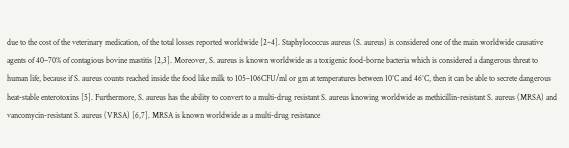due to the cost of the veterinary medication, of the total losses reported worldwide [2–4]. Staphylococcus aureus (S. aureus) is considered one of the main worldwide causative agents of 40–70% of contagious bovine mastitis [2,3]. Moreover, S. aureus is known worldwide as a toxigenic food-borne bacteria which is considered a dangerous threat to human life, because if S. aureus counts reached inside the food like milk to 105–106CFU/ml or gm at temperatures between 10°C and 46°C, then it can be able to secrete dangerous heat-stable enterotoxins [5]. Furthermore, S. aureus has the ability to convert to a multi-drug resistant S. aureus knowing worldwide as methicillin-resistant S. aureus (MRSA) and vancomycin-resistant S. aureus (VRSA) [6,7]. MRSA is known worldwide as a multi-drug resistance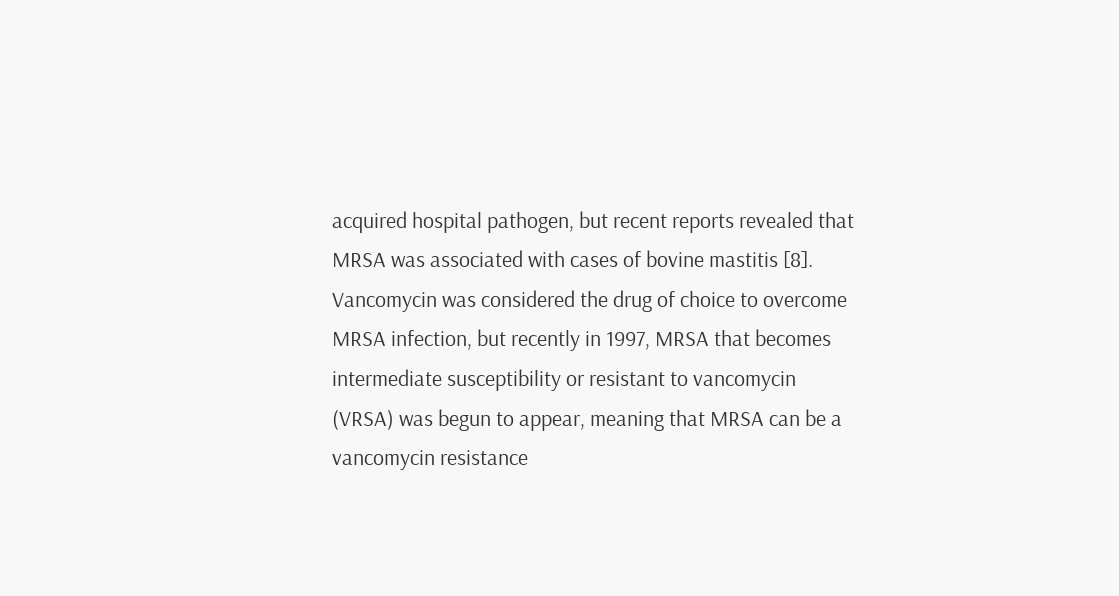acquired hospital pathogen, but recent reports revealed that MRSA was associated with cases of bovine mastitis [8]. Vancomycin was considered the drug of choice to overcome MRSA infection, but recently in 1997, MRSA that becomes intermediate susceptibility or resistant to vancomycin (VRSA) was begun to appear, meaning that MRSA can be a vancomycin resistance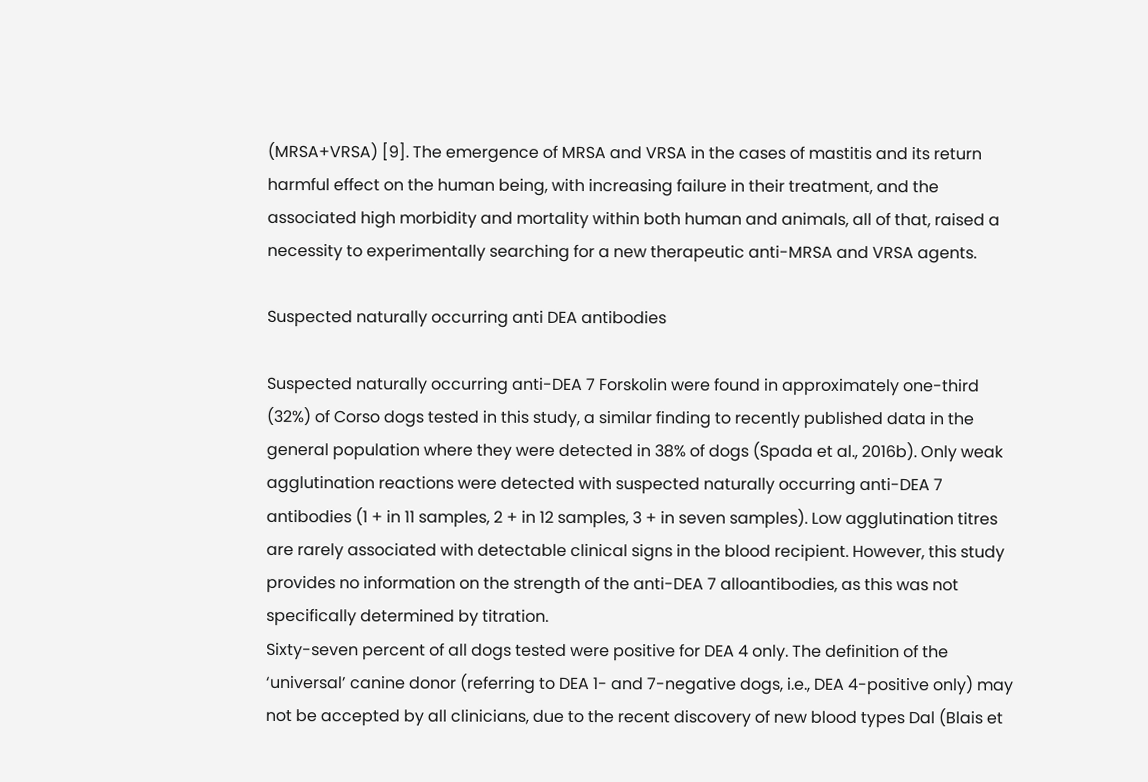(MRSA+VRSA) [9]. The emergence of MRSA and VRSA in the cases of mastitis and its return harmful effect on the human being, with increasing failure in their treatment, and the associated high morbidity and mortality within both human and animals, all of that, raised a necessity to experimentally searching for a new therapeutic anti-MRSA and VRSA agents.

Suspected naturally occurring anti DEA antibodies

Suspected naturally occurring anti-DEA 7 Forskolin were found in approximately one-third (32%) of Corso dogs tested in this study, a similar finding to recently published data in the general population where they were detected in 38% of dogs (Spada et al., 2016b). Only weak agglutination reactions were detected with suspected naturally occurring anti-DEA 7 antibodies (1 + in 11 samples, 2 + in 12 samples, 3 + in seven samples). Low agglutination titres are rarely associated with detectable clinical signs in the blood recipient. However, this study provides no information on the strength of the anti-DEA 7 alloantibodies, as this was not specifically determined by titration.
Sixty-seven percent of all dogs tested were positive for DEA 4 only. The definition of the ‘universal’ canine donor (referring to DEA 1- and 7-negative dogs, i.e., DEA 4-positive only) may not be accepted by all clinicians, due to the recent discovery of new blood types Dal (Blais et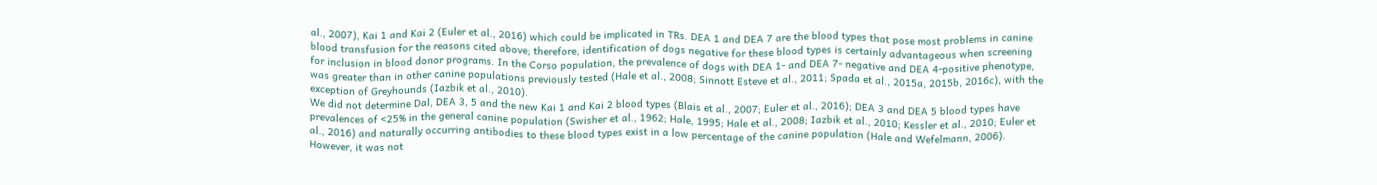al., 2007), Kai 1 and Kai 2 (Euler et al., 2016) which could be implicated in TRs. DEA 1 and DEA 7 are the blood types that pose most problems in canine blood transfusion for the reasons cited above; therefore, identification of dogs negative for these blood types is certainly advantageous when screening for inclusion in blood donor programs. In the Corso population, the prevalence of dogs with DEA 1- and DEA 7- negative and DEA 4-positive phenotype, was greater than in other canine populations previously tested (Hale et al., 2008; Sinnott Esteve et al., 2011; Spada et al., 2015a, 2015b, 2016c), with the exception of Greyhounds (Iazbik et al., 2010).
We did not determine Dal, DEA 3, 5 and the new Kai 1 and Kai 2 blood types (Blais et al., 2007; Euler et al., 2016); DEA 3 and DEA 5 blood types have prevalences of <25% in the general canine population (Swisher et al., 1962; Hale, 1995; Hale et al., 2008; Iazbik et al., 2010; Kessler et al., 2010; Euler et al., 2016) and naturally occurring antibodies to these blood types exist in a low percentage of the canine population (Hale and Wefelmann, 2006). However, it was not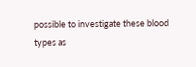possible to investigate these blood types as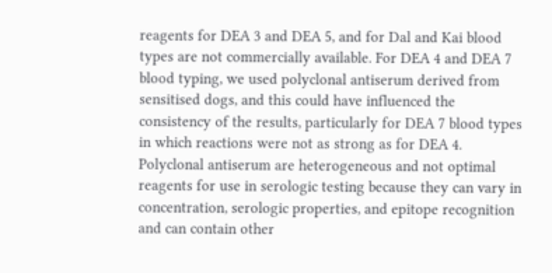reagents for DEA 3 and DEA 5, and for Dal and Kai blood types are not commercially available. For DEA 4 and DEA 7 blood typing, we used polyclonal antiserum derived from sensitised dogs, and this could have influenced the consistency of the results, particularly for DEA 7 blood types in which reactions were not as strong as for DEA 4. Polyclonal antiserum are heterogeneous and not optimal reagents for use in serologic testing because they can vary in concentration, serologic properties, and epitope recognition and can contain other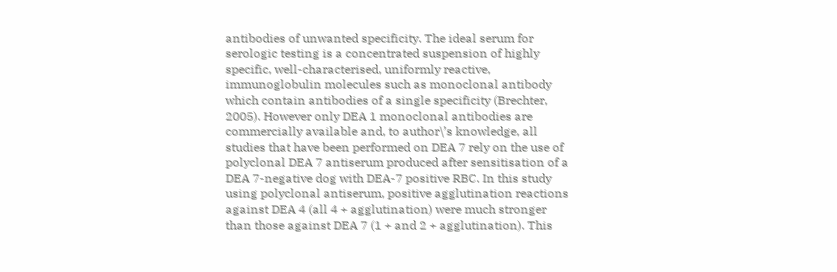antibodies of unwanted specificity. The ideal serum for serologic testing is a concentrated suspension of highly specific, well-characterised, uniformly reactive, immunoglobulin molecules such as monoclonal antibody which contain antibodies of a single specificity (Brechter, 2005). However only DEA 1 monoclonal antibodies are commercially available and, to author\’s knowledge, all studies that have been performed on DEA 7 rely on the use of polyclonal DEA 7 antiserum produced after sensitisation of a DEA 7-negative dog with DEA-7 positive RBC. In this study using polyclonal antiserum, positive agglutination reactions against DEA 4 (all 4 + agglutination) were much stronger than those against DEA 7 (1 + and 2 + agglutination). This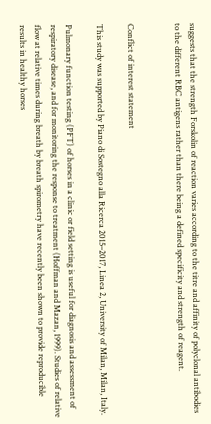suggests that the strength Forskolin of reaction varies according to the titre and affinity of polyclonal antibodies to the different RBC antigens rather than there being a defined specificity and strength of reagent.


Conflict of interest statement

This study was supported by Piano di Sostegno alla Ricerca 2015–2017, Linea 2, University of Milan, Milan, Italy.

Pulmonary function testing (PFT) of horses in a clinic or field setting is useful for diagnosis and assessment of respiratory disease, and for monitoring the response to treatment (Hoffman and Mazan, 1999). Studies of relative flow at relative times during breath by breath spirometry have recently been shown to provide reproducible results in healthy horses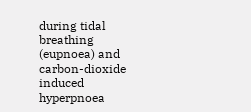during tidal breathing (eupnoea) and carbon-dioxide induced hyperpnoea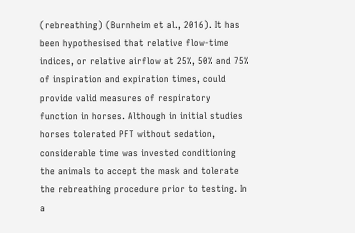(rebreathing) (Burnheim et al., 2016). It has been hypothesised that relative flow-time indices, or relative airflow at 25%, 50% and 75% of inspiration and expiration times, could provide valid measures of respiratory function in horses. Although in initial studies horses tolerated PFT without sedation, considerable time was invested conditioning the animals to accept the mask and tolerate the rebreathing procedure prior to testing. In a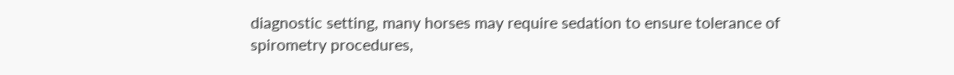diagnostic setting, many horses may require sedation to ensure tolerance of spirometry procedures,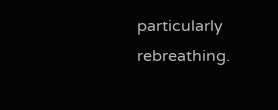particularly rebreathing.